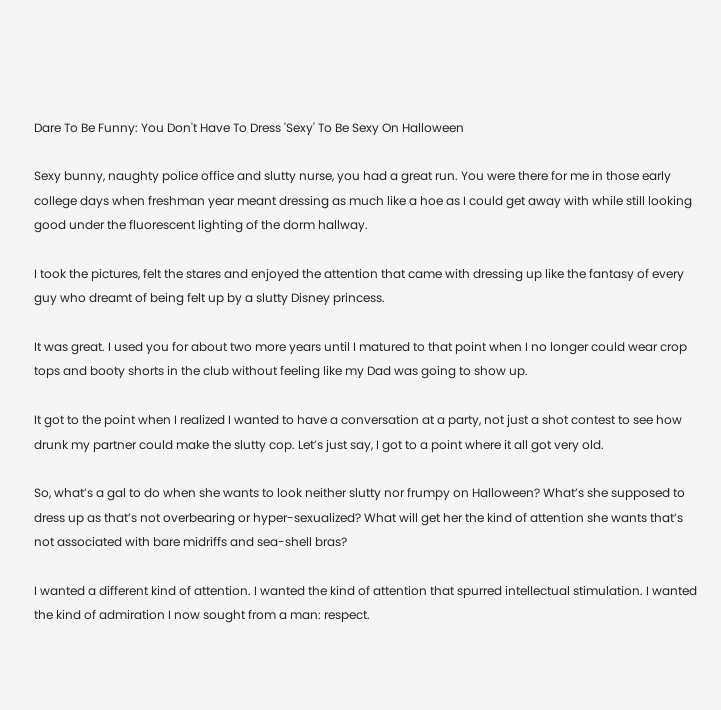Dare To Be Funny: You Don't Have To Dress 'Sexy' To Be Sexy On Halloween

Sexy bunny, naughty police office and slutty nurse, you had a great run. You were there for me in those early college days when freshman year meant dressing as much like a hoe as I could get away with while still looking good under the fluorescent lighting of the dorm hallway.

I took the pictures, felt the stares and enjoyed the attention that came with dressing up like the fantasy of every guy who dreamt of being felt up by a slutty Disney princess.

It was great. I used you for about two more years until I matured to that point when I no longer could wear crop tops and booty shorts in the club without feeling like my Dad was going to show up.

It got to the point when I realized I wanted to have a conversation at a party, not just a shot contest to see how drunk my partner could make the slutty cop. Let’s just say, I got to a point where it all got very old.

So, what’s a gal to do when she wants to look neither slutty nor frumpy on Halloween? What’s she supposed to dress up as that’s not overbearing or hyper-sexualized? What will get her the kind of attention she wants that’s not associated with bare midriffs and sea-shell bras?

I wanted a different kind of attention. I wanted the kind of attention that spurred intellectual stimulation. I wanted the kind of admiration I now sought from a man: respect.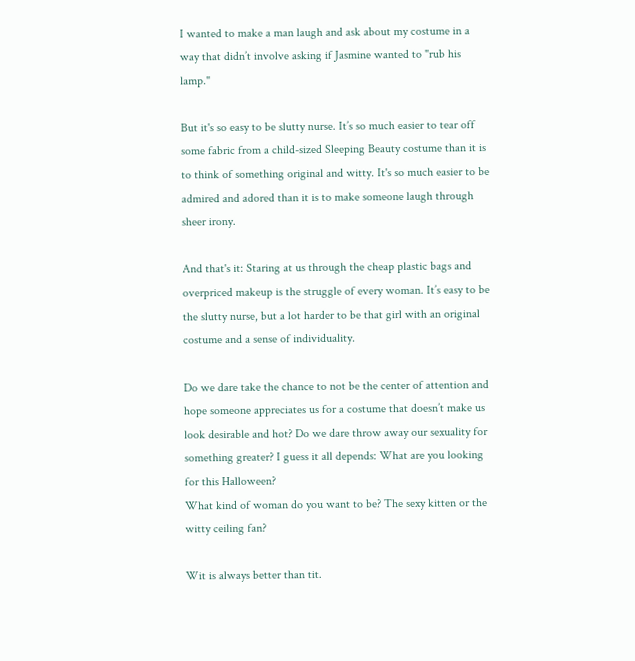I wanted to make a man laugh and ask about my costume in a way that didn’t involve asking if Jasmine wanted to "rub his lamp."

But it's so easy to be slutty nurse. It’s so much easier to tear off some fabric from a child-sized Sleeping Beauty costume than it is to think of something original and witty. It's so much easier to be admired and adored than it is to make someone laugh through sheer irony.

And that's it: Staring at us through the cheap plastic bags and overpriced makeup is the struggle of every woman. It’s easy to be the slutty nurse, but a lot harder to be that girl with an original costume and a sense of individuality.

Do we dare take the chance to not be the center of attention and hope someone appreciates us for a costume that doesn’t make us look desirable and hot? Do we dare throw away our sexuality for something greater? I guess it all depends: What are you looking for this Halloween?
What kind of woman do you want to be? The sexy kitten or the witty ceiling fan?

Wit is always better than tit.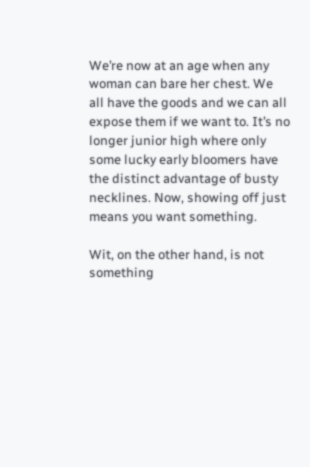We’re now at an age when any woman can bare her chest. We all have the goods and we can all expose them if we want to. It’s no longer junior high where only some lucky early bloomers have the distinct advantage of busty necklines. Now, showing off just means you want something.

Wit, on the other hand, is not something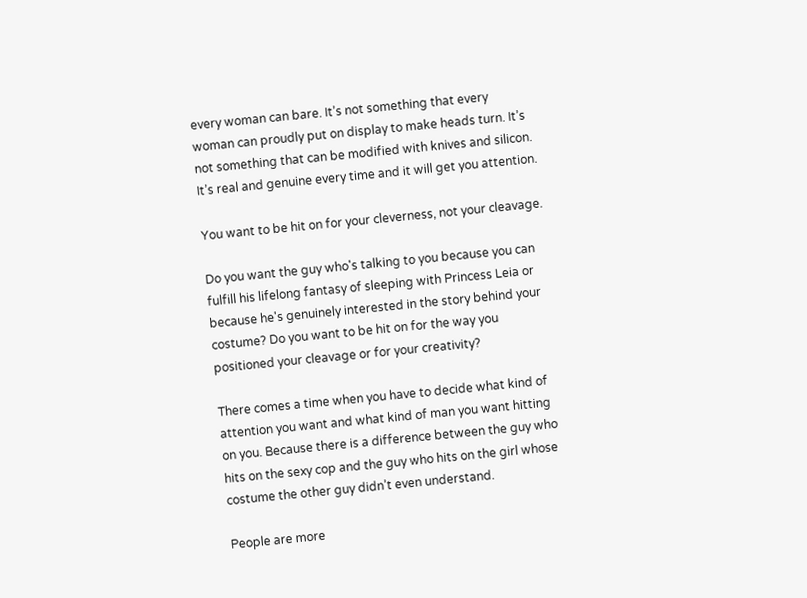every woman can bare. It’s not something that every woman can proudly put on display to make heads turn. It’s not something that can be modified with knives and silicon. It’s real and genuine every time and it will get you attention.

You want to be hit on for your cleverness, not your cleavage.

Do you want the guy who's talking to you because you can fulfill his lifelong fantasy of sleeping with Princess Leia or because he's genuinely interested in the story behind your costume? Do you want to be hit on for the way you positioned your cleavage or for your creativity?

There comes a time when you have to decide what kind of attention you want and what kind of man you want hitting on you. Because there is a difference between the guy who hits on the sexy cop and the guy who hits on the girl whose costume the other guy didn’t even understand.

People are more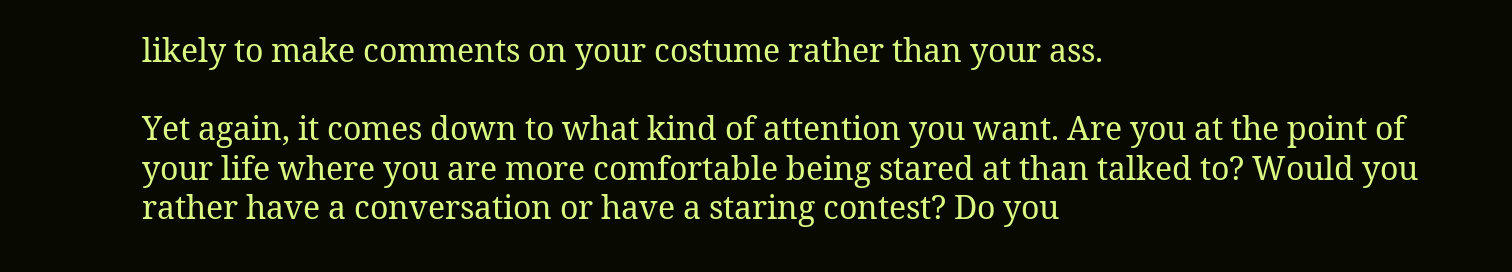likely to make comments on your costume rather than your ass.

Yet again, it comes down to what kind of attention you want. Are you at the point of your life where you are more comfortable being stared at than talked to? Would you rather have a conversation or have a staring contest? Do you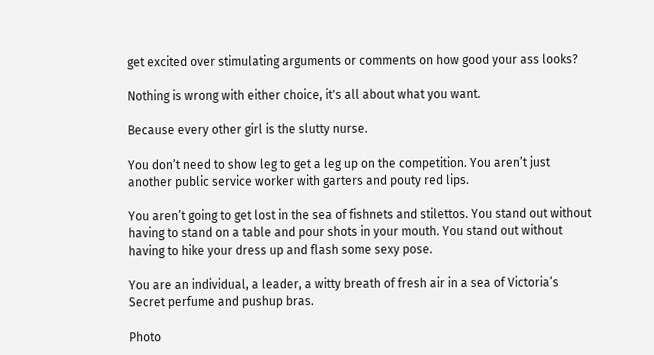get excited over stimulating arguments or comments on how good your ass looks?

Nothing is wrong with either choice, it's all about what you want.

Because every other girl is the slutty nurse.

You don’t need to show leg to get a leg up on the competition. You aren’t just another public service worker with garters and pouty red lips.

You aren’t going to get lost in the sea of fishnets and stilettos. You stand out without having to stand on a table and pour shots in your mouth. You stand out without having to hike your dress up and flash some sexy pose.

You are an individual, a leader, a witty breath of fresh air in a sea of Victoria’s Secret perfume and pushup bras.

Photo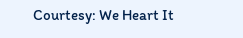Courtesy: We Heart It